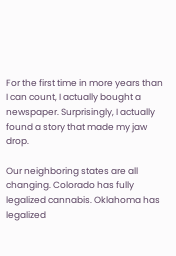For the first time in more years than I can count, I actually bought a newspaper. Surprisingly, I actually found a story that made my jaw drop.

Our neighboring states are all changing. Colorado has fully legalized cannabis. Oklahoma has legalized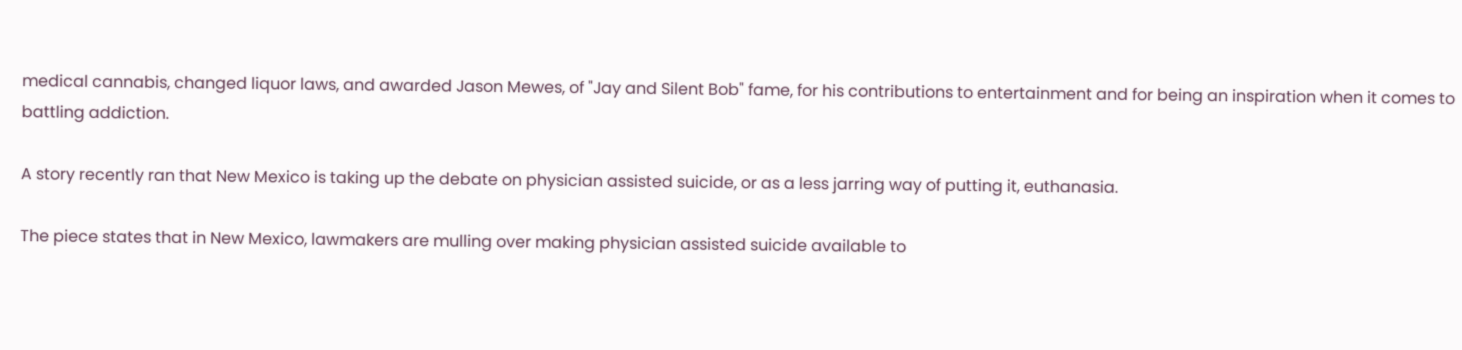medical cannabis, changed liquor laws, and awarded Jason Mewes, of "Jay and Silent Bob" fame, for his contributions to entertainment and for being an inspiration when it comes to battling addiction.

A story recently ran that New Mexico is taking up the debate on physician assisted suicide, or as a less jarring way of putting it, euthanasia.

The piece states that in New Mexico, lawmakers are mulling over making physician assisted suicide available to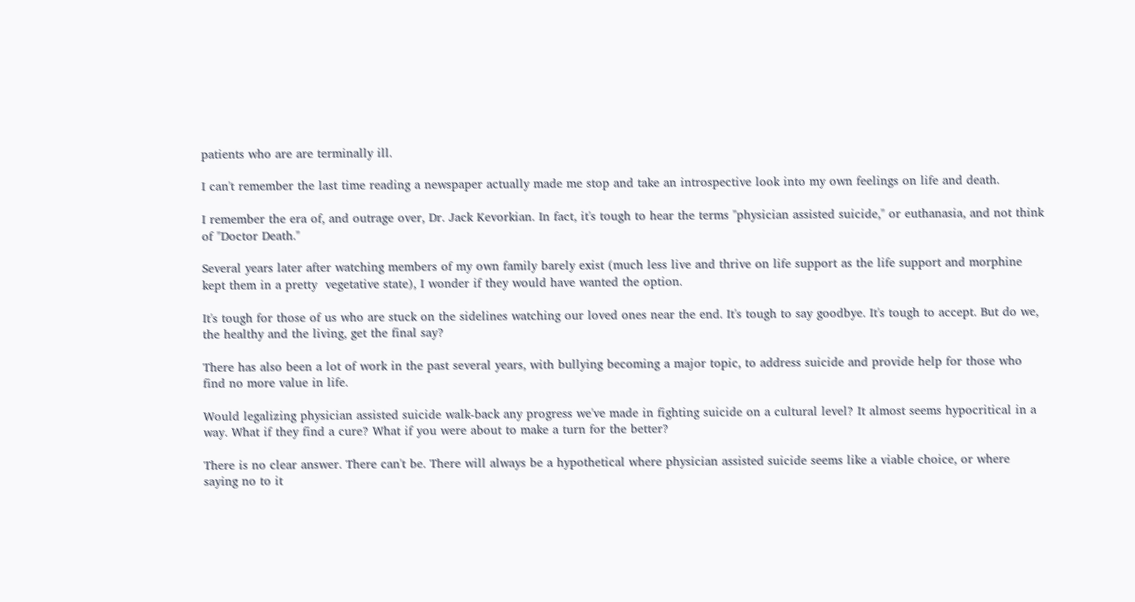patients who are are terminally ill.

I can't remember the last time reading a newspaper actually made me stop and take an introspective look into my own feelings on life and death.

I remember the era of, and outrage over, Dr. Jack Kevorkian. In fact, it's tough to hear the terms "physician assisted suicide," or euthanasia, and not think of "Doctor Death."

Several years later after watching members of my own family barely exist (much less live and thrive on life support as the life support and morphine kept them in a pretty  vegetative state), I wonder if they would have wanted the option.

It's tough for those of us who are stuck on the sidelines watching our loved ones near the end. It's tough to say goodbye. It's tough to accept. But do we, the healthy and the living, get the final say?

There has also been a lot of work in the past several years, with bullying becoming a major topic, to address suicide and provide help for those who find no more value in life.

Would legalizing physician assisted suicide walk-back any progress we've made in fighting suicide on a cultural level? It almost seems hypocritical in a way. What if they find a cure? What if you were about to make a turn for the better?

There is no clear answer. There can't be. There will always be a hypothetical where physician assisted suicide seems like a viable choice, or where saying no to it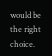would be the right choice.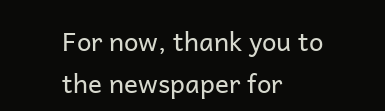For now, thank you to the newspaper for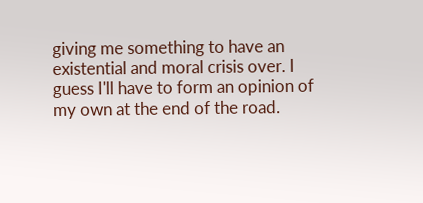giving me something to have an existential and moral crisis over. I guess I'll have to form an opinion of my own at the end of the road.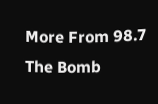More From 98.7 The Bomb